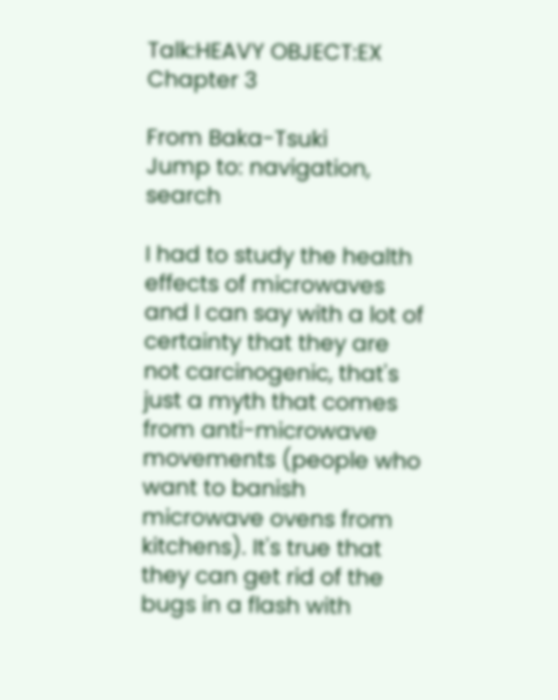Talk:HEAVY OBJECT:EX Chapter 3

From Baka-Tsuki
Jump to: navigation, search

I had to study the health effects of microwaves and I can say with a lot of certainty that they are not carcinogenic, that's just a myth that comes from anti-microwave movements (people who want to banish microwave ovens from kitchens). It's true that they can get rid of the bugs in a flash with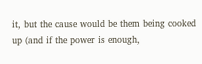it, but the cause would be them being cooked up (and if the power is enough,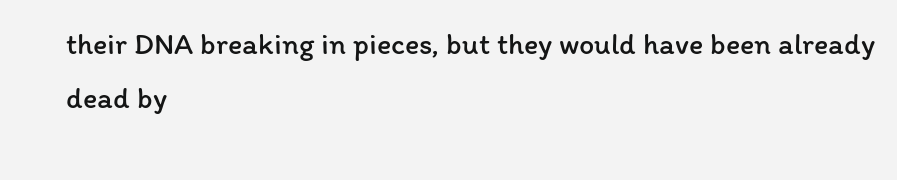their DNA breaking in pieces, but they would have been already dead by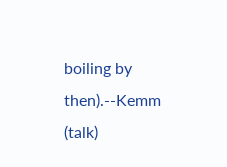boiling by then).--Kemm (talk)